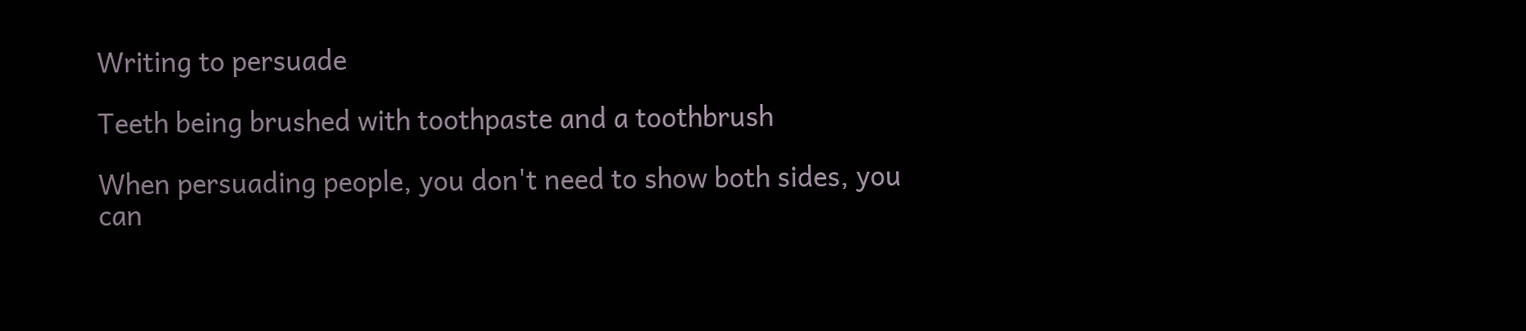Writing to persuade

Teeth being brushed with toothpaste and a toothbrush

When persuading people, you don't need to show both sides, you can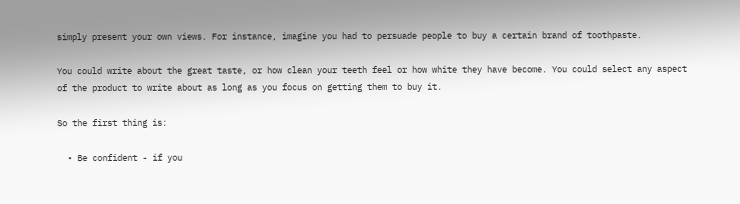simply present your own views. For instance, imagine you had to persuade people to buy a certain brand of toothpaste.

You could write about the great taste, or how clean your teeth feel or how white they have become. You could select any aspect of the product to write about as long as you focus on getting them to buy it.

So the first thing is:

  • Be confident - if you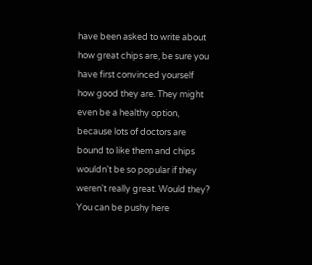have been asked to write about how great chips are, be sure you have first convinced yourself how good they are. They might even be a healthy option, because lots of doctors are bound to like them and chips wouldn't be so popular if they weren't really great. Would they? You can be pushy here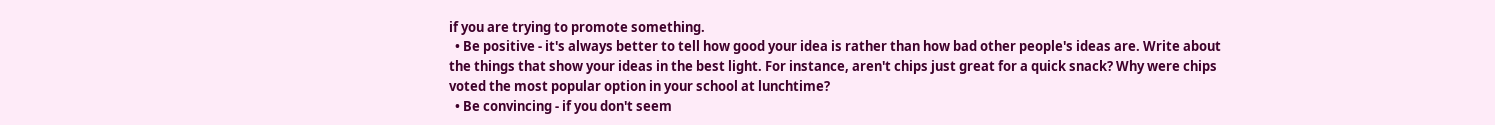if you are trying to promote something.
  • Be positive - it's always better to tell how good your idea is rather than how bad other people's ideas are. Write about the things that show your ideas in the best light. For instance, aren't chips just great for a quick snack? Why were chips voted the most popular option in your school at lunchtime?
  • Be convincing - if you don't seem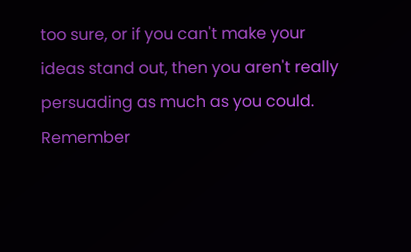too sure, or if you can't make your ideas stand out, then you aren't really persuading as much as you could. Remember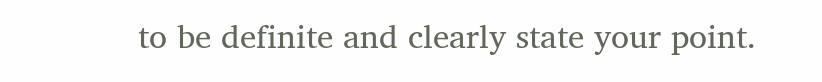to be definite and clearly state your point.